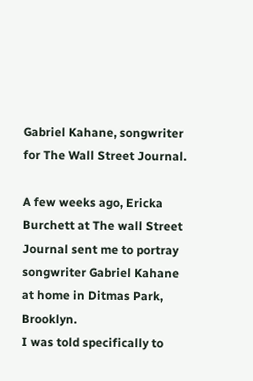Gabriel Kahane, songwriter for The Wall Street Journal.

A few weeks ago, Ericka Burchett at The wall Street Journal sent me to portray songwriter Gabriel Kahane at home in Ditmas Park, Brooklyn.
I was told specifically to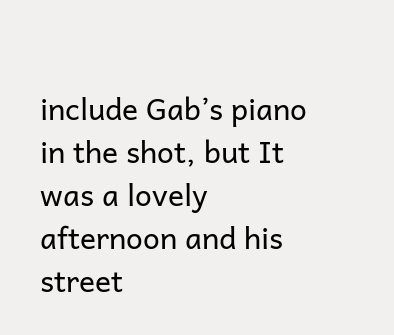include Gab’s piano in the shot, but It was a lovely afternoon and his street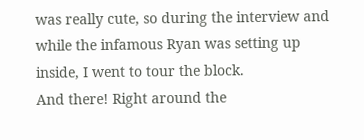was really cute, so during the interview and while the infamous Ryan was setting up inside, I went to tour the block.
And there! Right around the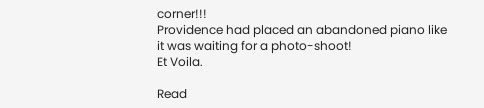corner!!!
Providence had placed an abandoned piano like it was waiting for a photo-shoot!
Et Voila.

Read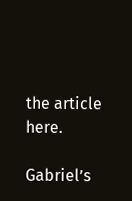the article here.

Gabriel’s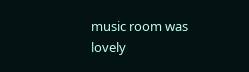music room was lovely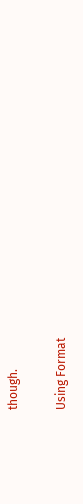though.

Using Format